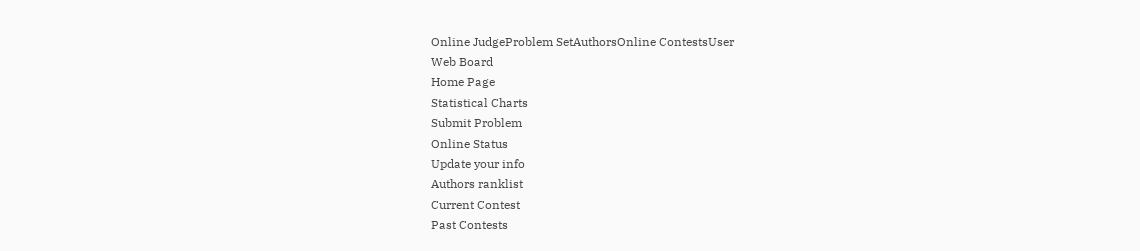Online JudgeProblem SetAuthorsOnline ContestsUser
Web Board
Home Page
Statistical Charts
Submit Problem
Online Status
Update your info
Authors ranklist
Current Contest
Past Contests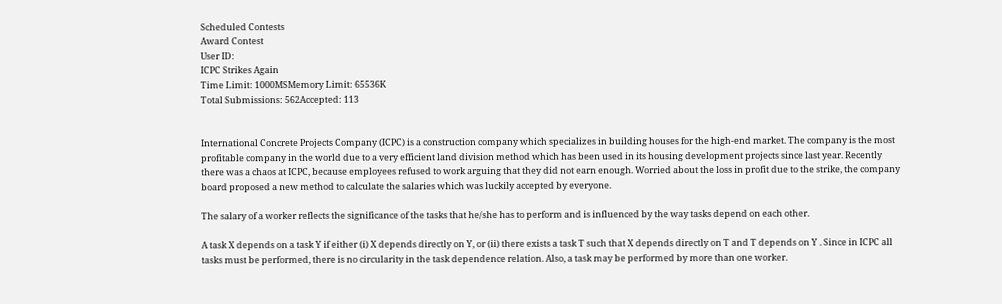Scheduled Contests
Award Contest
User ID:
ICPC Strikes Again
Time Limit: 1000MSMemory Limit: 65536K
Total Submissions: 562Accepted: 113


International Concrete Projects Company (ICPC) is a construction company which specializes in building houses for the high-end market. The company is the most profitable company in the world due to a very efficient land division method which has been used in its housing development projects since last year. Recently there was a chaos at ICPC, because employees refused to work arguing that they did not earn enough. Worried about the loss in profit due to the strike, the company board proposed a new method to calculate the salaries which was luckily accepted by everyone.

The salary of a worker reflects the significance of the tasks that he/she has to perform and is influenced by the way tasks depend on each other.

A task X depends on a task Y if either (i) X depends directly on Y, or (ii) there exists a task T such that X depends directly on T and T depends on Y . Since in ICPC all tasks must be performed, there is no circularity in the task dependence relation. Also, a task may be performed by more than one worker.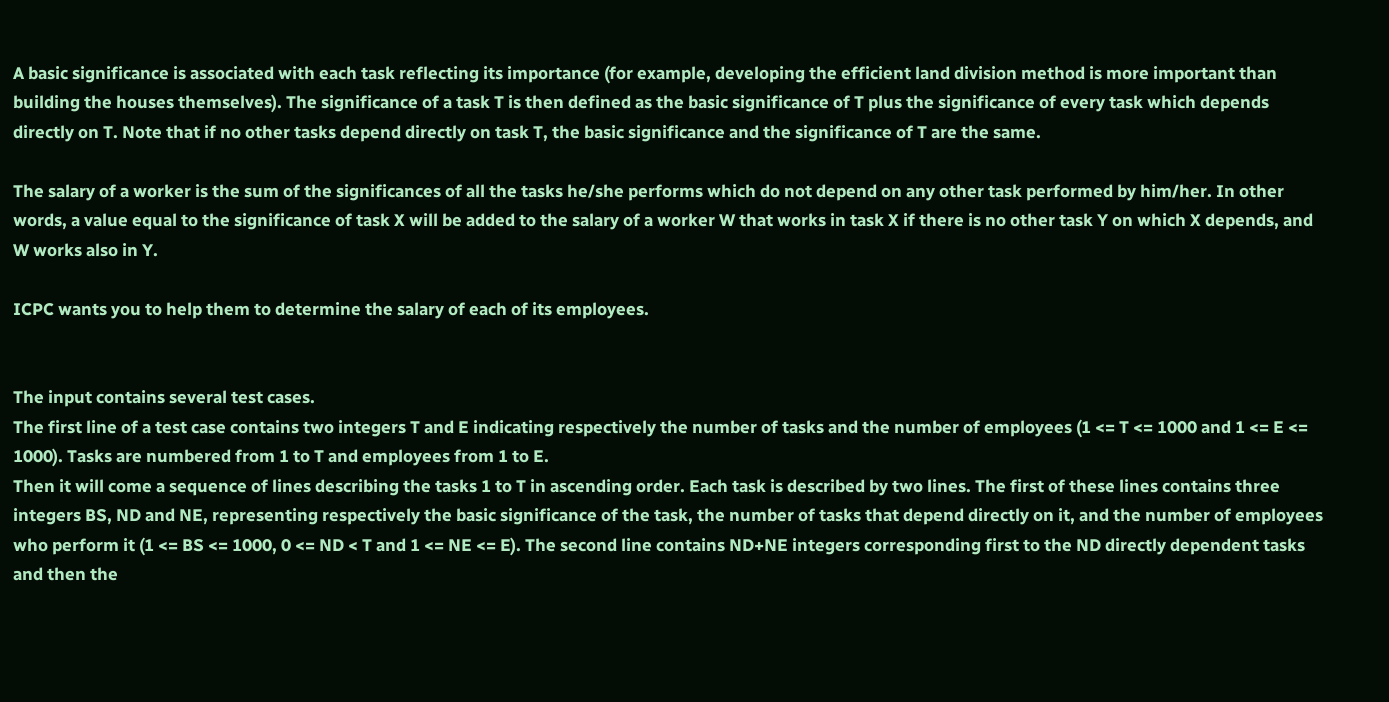A basic significance is associated with each task reflecting its importance (for example, developing the efficient land division method is more important than building the houses themselves). The significance of a task T is then defined as the basic significance of T plus the significance of every task which depends directly on T. Note that if no other tasks depend directly on task T, the basic significance and the significance of T are the same.

The salary of a worker is the sum of the significances of all the tasks he/she performs which do not depend on any other task performed by him/her. In other words, a value equal to the significance of task X will be added to the salary of a worker W that works in task X if there is no other task Y on which X depends, and W works also in Y.

ICPC wants you to help them to determine the salary of each of its employees.


The input contains several test cases.
The first line of a test case contains two integers T and E indicating respectively the number of tasks and the number of employees (1 <= T <= 1000 and 1 <= E <= 1000). Tasks are numbered from 1 to T and employees from 1 to E.
Then it will come a sequence of lines describing the tasks 1 to T in ascending order. Each task is described by two lines. The first of these lines contains three integers BS, ND and NE, representing respectively the basic significance of the task, the number of tasks that depend directly on it, and the number of employees who perform it (1 <= BS <= 1000, 0 <= ND < T and 1 <= NE <= E). The second line contains ND+NE integers corresponding first to the ND directly dependent tasks and then the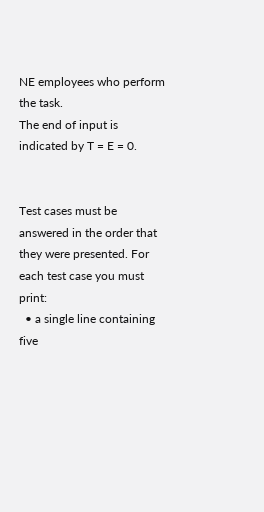NE employees who perform the task.
The end of input is indicated by T = E = 0.


Test cases must be answered in the order that they were presented. For each test case you must print:
  • a single line containing five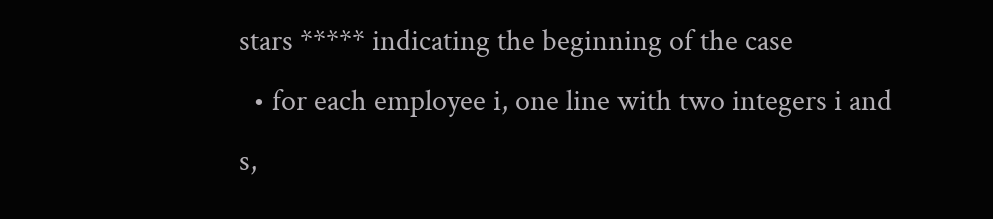stars ***** indicating the beginning of the case
  • for each employee i, one line with two integers i and s,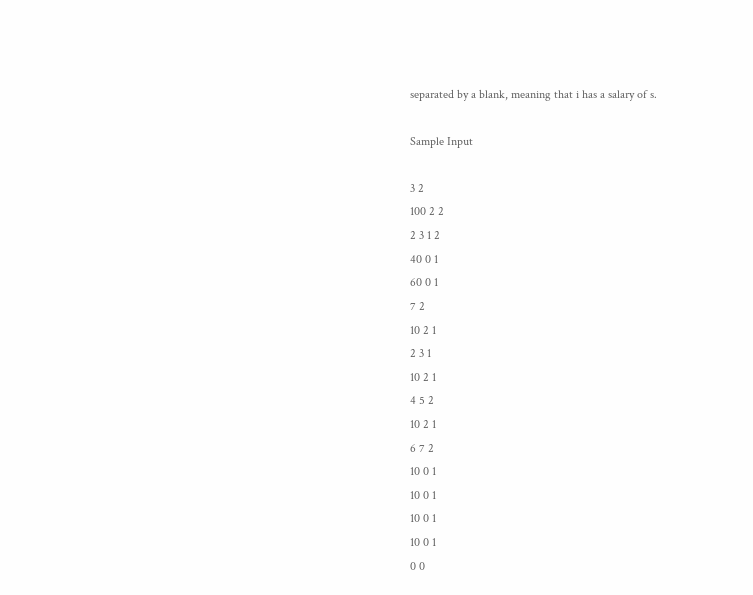separated by a blank, meaning that i has a salary of s.

Sample Input

3 2
100 2 2
2 3 1 2
40 0 1
60 0 1
7 2
10 2 1
2 3 1
10 2 1
4 5 2
10 2 1
6 7 2
10 0 1
10 0 1
10 0 1
10 0 1
0 0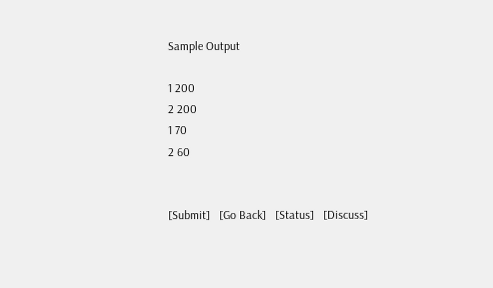Sample Output

1 200
2 200
1 70
2 60


[Submit]   [Go Back]   [Status]   [Discuss]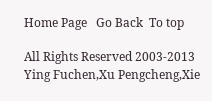Home Page   Go Back  To top

All Rights Reserved 2003-2013 Ying Fuchen,Xu Pengcheng,Xie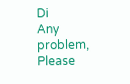Di
Any problem, Please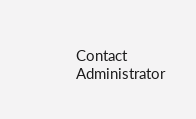Contact Administrator